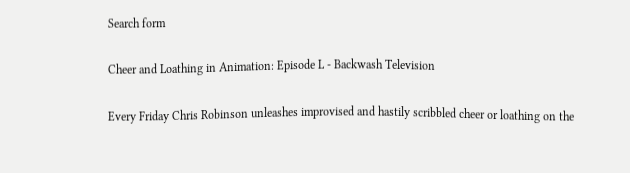Search form

Cheer and Loathing in Animation: Episode L - Backwash Television

Every Friday Chris Robinson unleashes improvised and hastily scribbled cheer or loathing on the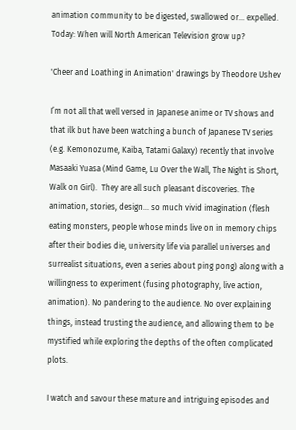animation community to be digested, swallowed or... expelled. Today: When will North American Television grow up?

'Cheer and Loathing in Animation' drawings by Theodore Ushev

I’m not all that well versed in Japanese anime or TV shows and that ilk but have been watching a bunch of Japanese TV series (e.g. Kemonozume, Kaiba, Tatami Galaxy) recently that involve Masaaki Yuasa (Mind Game, Lu Over the Wall, The Night is Short, Walk on Girl).  They are all such pleasant discoveries. The animation, stories, design... so much vivid imagination (flesh eating monsters, people whose minds live on in memory chips after their bodies die, university life via parallel universes and surrealist situations, even a series about ping pong) along with a willingness to experiment (fusing photography, live action, animation). No pandering to the audience. No over explaining things, instead trusting the audience, and allowing them to be mystified while exploring the depths of the often complicated plots.

I watch and savour these mature and intriguing episodes and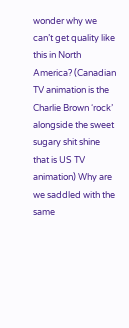wonder why we can’t get quality like this in North America? (Canadian TV animation is the Charlie Brown ‘rock’ alongside the sweet sugary shit shine that is US TV animation) Why are we saddled with the same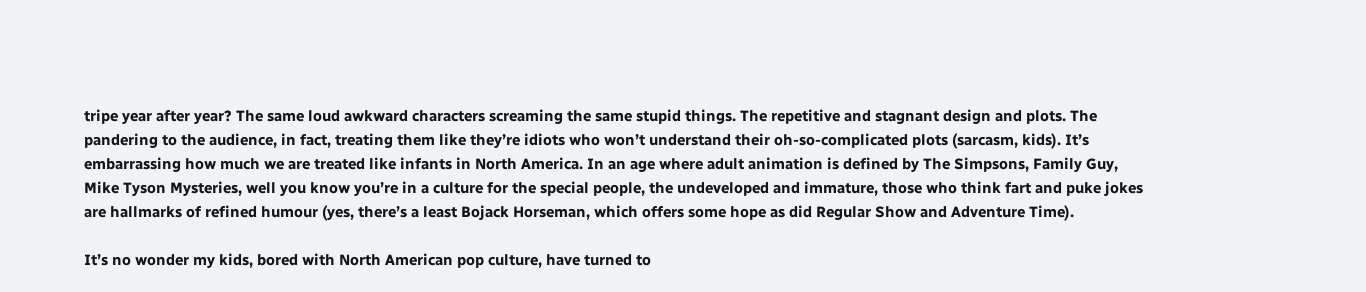tripe year after year? The same loud awkward characters screaming the same stupid things. The repetitive and stagnant design and plots. The pandering to the audience, in fact, treating them like they’re idiots who won’t understand their oh-so-complicated plots (sarcasm, kids). It’s embarrassing how much we are treated like infants in North America. In an age where adult animation is defined by The Simpsons, Family Guy, Mike Tyson Mysteries, well you know you’re in a culture for the special people, the undeveloped and immature, those who think fart and puke jokes are hallmarks of refined humour (yes, there’s a least Bojack Horseman, which offers some hope as did Regular Show and Adventure Time).

It’s no wonder my kids, bored with North American pop culture, have turned to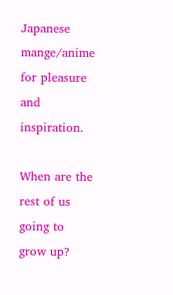Japanese mange/anime for pleasure and inspiration.

When are the rest of us going to grow up?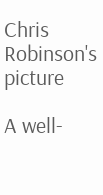Chris Robinson's picture

A well-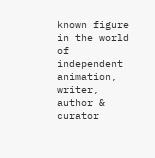known figure in the world of independent animation, writer, author & curator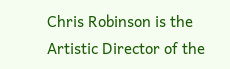Chris Robinson is the Artistic Director of the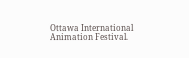Ottawa International Animation Festival.